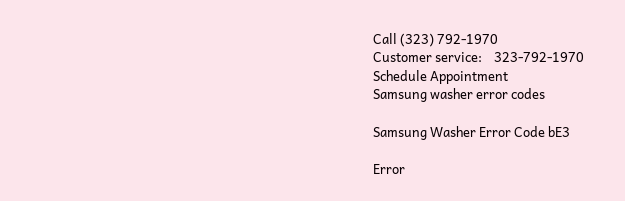Call (323) 792-1970
Customer service:    323-792-1970
Schedule Appointment
Samsung washer error codes

Samsung Washer Error Code bE3

Error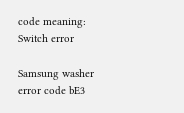code meaning: Switch error

Samsung washer error code bE3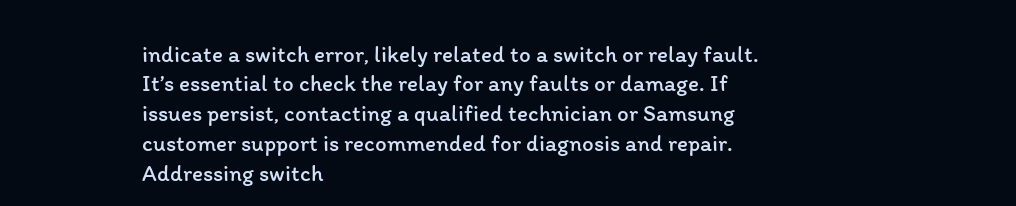indicate a switch error, likely related to a switch or relay fault. It’s essential to check the relay for any faults or damage. If issues persist, contacting a qualified technician or Samsung customer support is recommended for diagnosis and repair. Addressing switch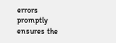errors promptly ensures the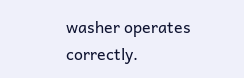washer operates correctly.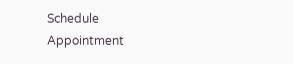Schedule Appointment